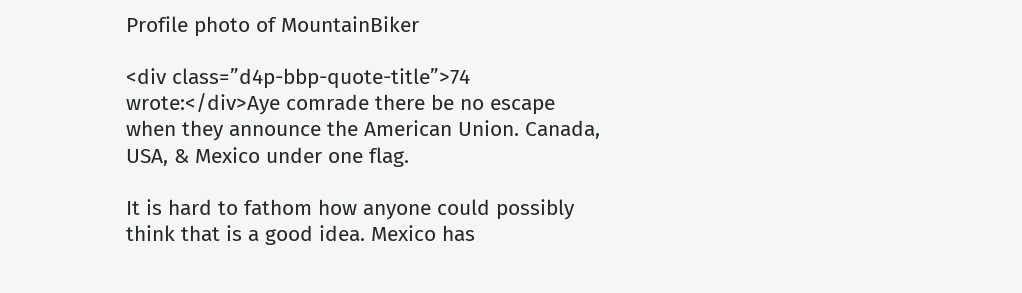Profile photo of MountainBiker

<div class=”d4p-bbp-quote-title”>74 wrote:</div>Aye comrade there be no escape when they announce the American Union. Canada, USA, & Mexico under one flag.

It is hard to fathom how anyone could possibly think that is a good idea. Mexico has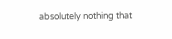absolutely nothing that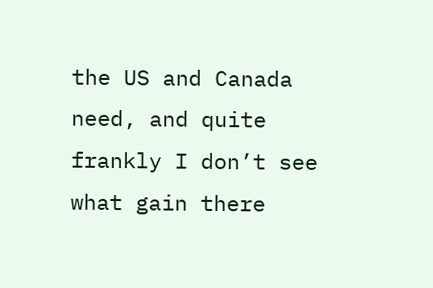the US and Canada need, and quite frankly I don’t see what gain there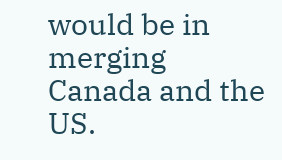would be in merging Canada and the US.